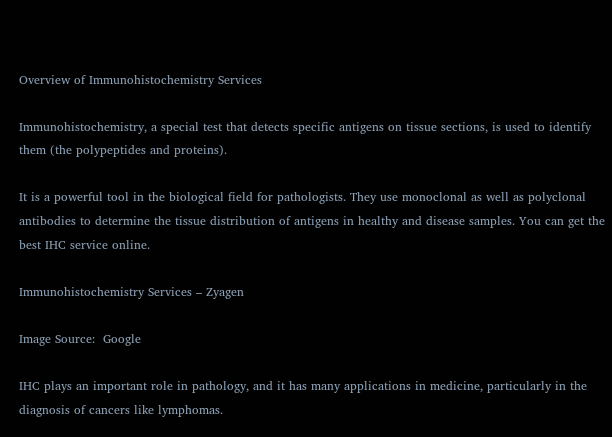Overview of Immunohistochemistry Services

Immunohistochemistry, a special test that detects specific antigens on tissue sections, is used to identify them (the polypeptides and proteins).

It is a powerful tool in the biological field for pathologists. They use monoclonal as well as polyclonal antibodies to determine the tissue distribution of antigens in healthy and disease samples. You can get the best IHC service online.

Immunohistochemistry Services – Zyagen

Image Source:  Google

IHC plays an important role in pathology, and it has many applications in medicine, particularly in the diagnosis of cancers like lymphomas.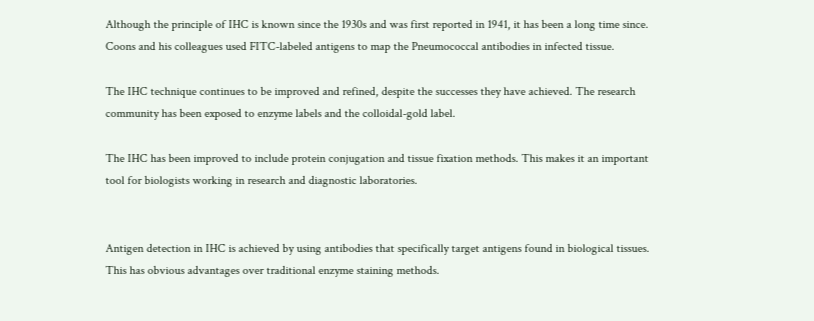Although the principle of IHC is known since the 1930s and was first reported in 1941, it has been a long time since. Coons and his colleagues used FITC-labeled antigens to map the Pneumococcal antibodies in infected tissue.

The IHC technique continues to be improved and refined, despite the successes they have achieved. The research community has been exposed to enzyme labels and the colloidal-gold label.

The IHC has been improved to include protein conjugation and tissue fixation methods. This makes it an important tool for biologists working in research and diagnostic laboratories.


Antigen detection in IHC is achieved by using antibodies that specifically target antigens found in biological tissues. This has obvious advantages over traditional enzyme staining methods.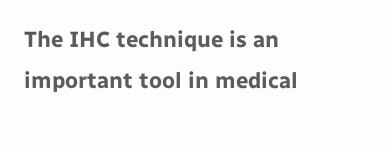The IHC technique is an important tool in medical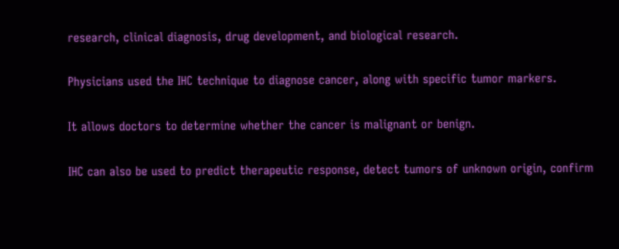research, clinical diagnosis, drug development, and biological research.

Physicians used the IHC technique to diagnose cancer, along with specific tumor markers.

It allows doctors to determine whether the cancer is malignant or benign.

IHC can also be used to predict therapeutic response, detect tumors of unknown origin, confirm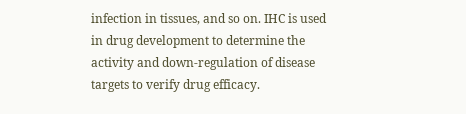infection in tissues, and so on. IHC is used in drug development to determine the activity and down-regulation of disease targets to verify drug efficacy.